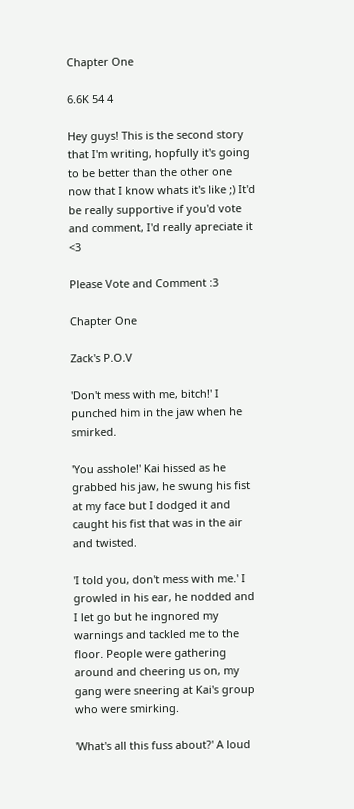Chapter One

6.6K 54 4

Hey guys! This is the second story that I'm writing, hopfully it's going to be better than the other one now that I know whats it's like ;) It'd be really supportive if you'd vote and comment, I'd really apreciate it <3

Please Vote and Comment :3

Chapter One

Zack's P.O.V

'Don't mess with me, bitch!' I punched him in the jaw when he smirked.

'You asshole!' Kai hissed as he grabbed his jaw, he swung his fist at my face but I dodged it and caught his fist that was in the air and twisted.

'I told you, don't mess with me.' I growled in his ear, he nodded and I let go but he ingnored my warnings and tackled me to the floor. People were gathering around and cheering us on, my gang were sneering at Kai's group who were smirking.

'What's all this fuss about?' A loud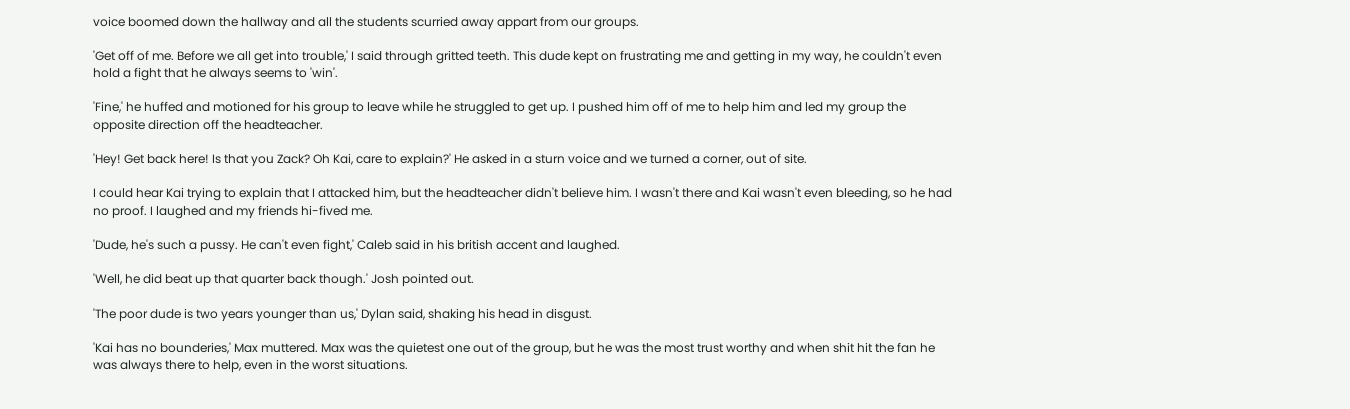voice boomed down the hallway and all the students scurried away appart from our groups.

'Get off of me. Before we all get into trouble,' I said through gritted teeth. This dude kept on frustrating me and getting in my way, he couldn't even hold a fight that he always seems to 'win'.

'Fine,' he huffed and motioned for his group to leave while he struggled to get up. I pushed him off of me to help him and led my group the opposite direction off the headteacher.

'Hey! Get back here! Is that you Zack? Oh Kai, care to explain?' He asked in a sturn voice and we turned a corner, out of site.

I could hear Kai trying to explain that I attacked him, but the headteacher didn't believe him. I wasn't there and Kai wasn't even bleeding, so he had no proof. I laughed and my friends hi-fived me.

'Dude, he's such a pussy. He can't even fight,' Caleb said in his british accent and laughed.

'Well, he did beat up that quarter back though.' Josh pointed out.

'The poor dude is two years younger than us,' Dylan said, shaking his head in disgust.

'Kai has no bounderies,' Max muttered. Max was the quietest one out of the group, but he was the most trust worthy and when shit hit the fan he was always there to help, even in the worst situations.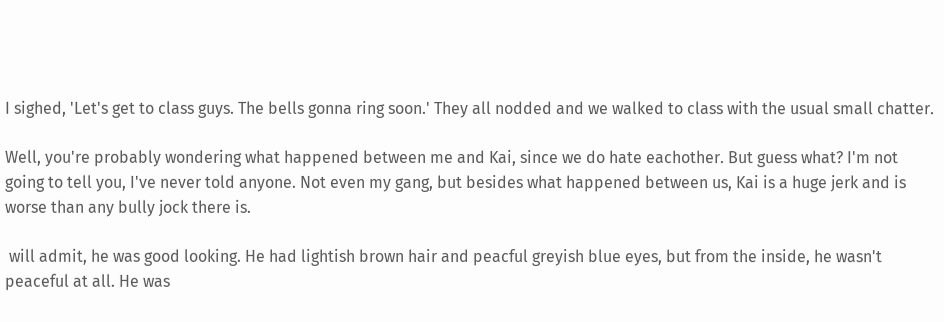I sighed, 'Let's get to class guys. The bells gonna ring soon.' They all nodded and we walked to class with the usual small chatter.

Well, you're probably wondering what happened between me and Kai, since we do hate eachother. But guess what? I'm not going to tell you, I've never told anyone. Not even my gang, but besides what happened between us, Kai is a huge jerk and is worse than any bully jock there is.

 will admit, he was good looking. He had lightish brown hair and peacful greyish blue eyes, but from the inside, he wasn't peaceful at all. He was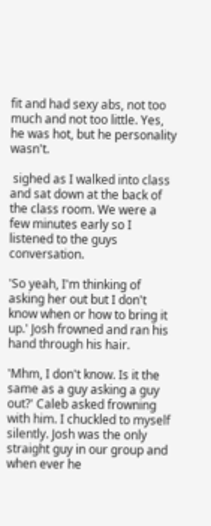fit and had sexy abs, not too much and not too little. Yes, he was hot, but he personality wasn't.

 sighed as I walked into class and sat down at the back of the class room. We were a few minutes early so I listened to the guys conversation.

'So yeah, I'm thinking of asking her out but I don't know when or how to bring it up.' Josh frowned and ran his hand through his hair.

'Mhm, I don't know. Is it the same as a guy asking a guy out?' Caleb asked frowning with him. I chuckled to myself silently. Josh was the only straight guy in our group and when ever he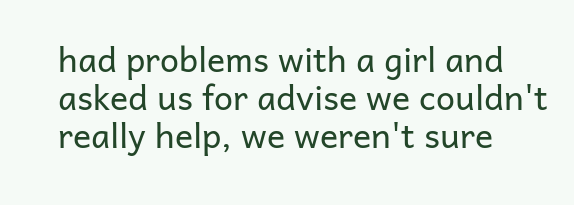had problems with a girl and asked us for advise we couldn't really help, we weren't sure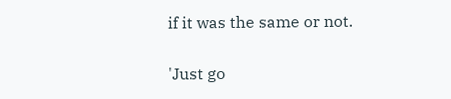if it was the same or not.

'Just go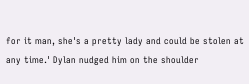for it man, she's a pretty lady and could be stolen at any time.' Dylan nudged him on the shoulder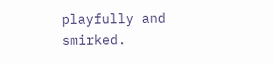playfully and smirked.